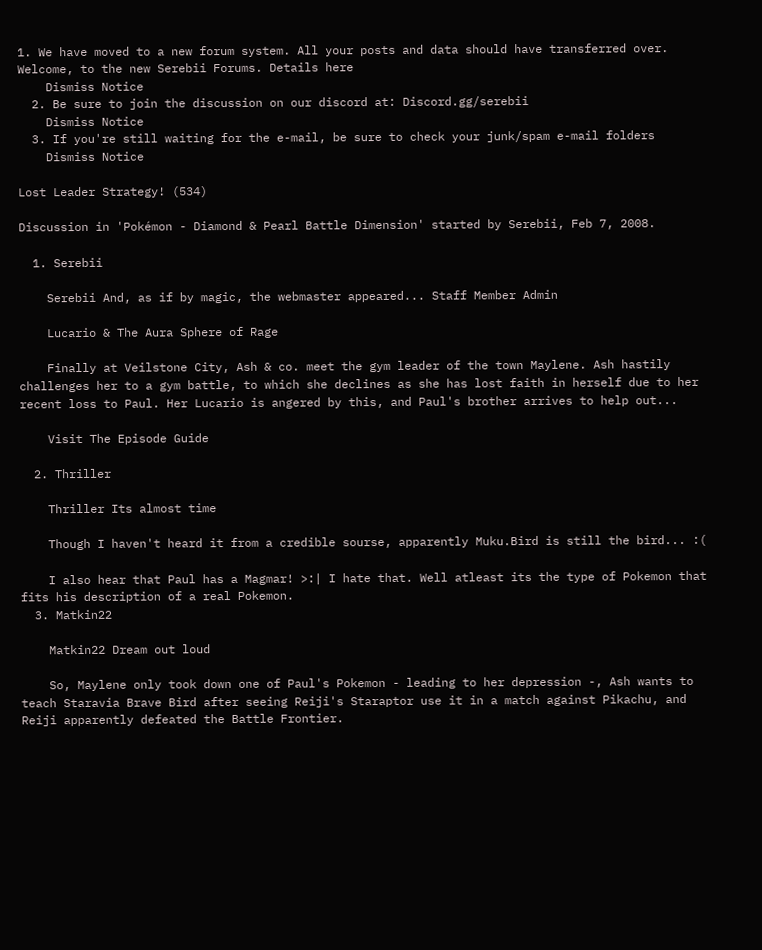1. We have moved to a new forum system. All your posts and data should have transferred over. Welcome, to the new Serebii Forums. Details here
    Dismiss Notice
  2. Be sure to join the discussion on our discord at: Discord.gg/serebii
    Dismiss Notice
  3. If you're still waiting for the e-mail, be sure to check your junk/spam e-mail folders
    Dismiss Notice

Lost Leader Strategy! (534)

Discussion in 'Pokémon - Diamond & Pearl Battle Dimension' started by Serebii, Feb 7, 2008.

  1. Serebii

    Serebii And, as if by magic, the webmaster appeared... Staff Member Admin

    Lucario & The Aura Sphere of Rage

    Finally at Veilstone City, Ash & co. meet the gym leader of the town Maylene. Ash hastily challenges her to a gym battle, to which she declines as she has lost faith in herself due to her recent loss to Paul. Her Lucario is angered by this, and Paul's brother arrives to help out...

    Visit The Episode Guide

  2. Thriller

    Thriller Its almost time

    Though I haven't heard it from a credible sourse, apparently Muku.Bird is still the bird... :(

    I also hear that Paul has a Magmar! >:| I hate that. Well atleast its the type of Pokemon that fits his description of a real Pokemon.
  3. Matkin22

    Matkin22 Dream out loud

    So, Maylene only took down one of Paul's Pokemon - leading to her depression -, Ash wants to teach Staravia Brave Bird after seeing Reiji's Staraptor use it in a match against Pikachu, and Reiji apparently defeated the Battle Frontier.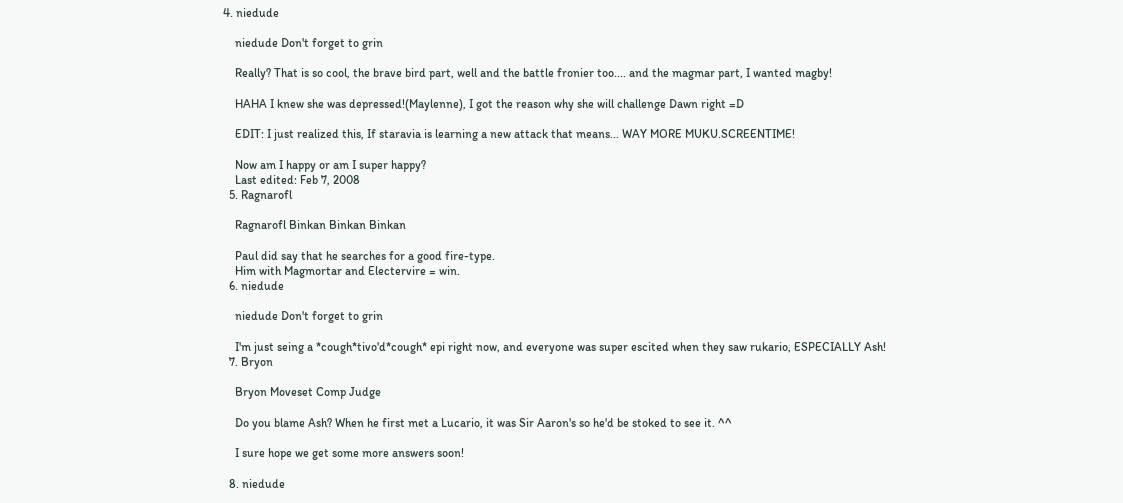4. niedude

    niedude Don't forget to grin

    Really? That is so cool, the brave bird part, well and the battle fronier too.... and the magmar part, I wanted magby!

    HAHA I knew she was depressed!(Maylenne), I got the reason why she will challenge Dawn right =D

    EDIT: I just realized this, If staravia is learning a new attack that means... WAY MORE MUKU.SCREENTIME!

    Now am I happy or am I super happy?
    Last edited: Feb 7, 2008
  5. Ragnarofl

    Ragnarofl Binkan Binkan Binkan

    Paul did say that he searches for a good fire-type.
    Him with Magmortar and Electervire = win.
  6. niedude

    niedude Don't forget to grin

    I'm just seing a *cough*tivo'd*cough* epi right now, and everyone was super escited when they saw rukario, ESPECIALLY Ash!
  7. Bryon

    Bryon Moveset Comp Judge

    Do you blame Ash? When he first met a Lucario, it was Sir Aaron's so he'd be stoked to see it. ^^

    I sure hope we get some more answers soon!

  8. niedude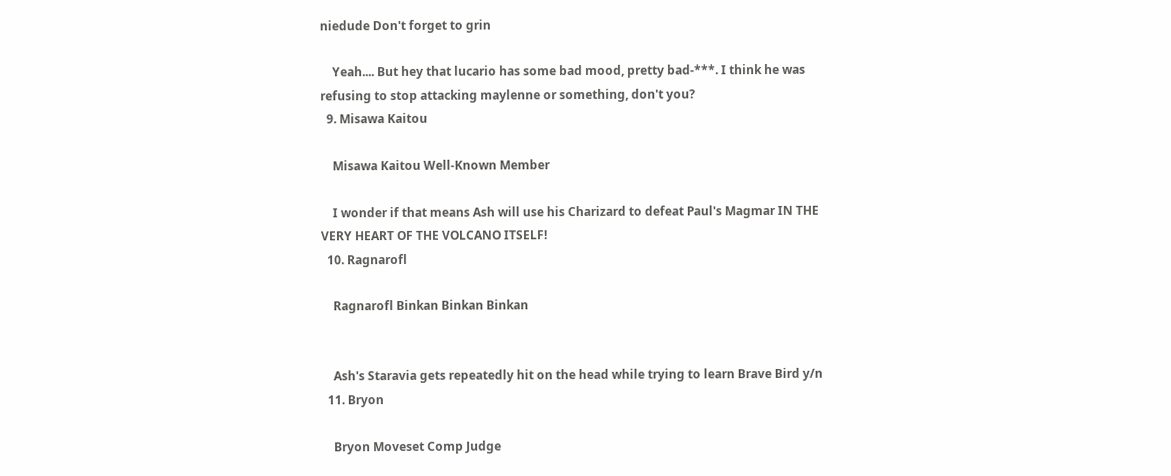niedude Don't forget to grin

    Yeah.... But hey that lucario has some bad mood, pretty bad-***. I think he was refusing to stop attacking maylenne or something, don't you?
  9. Misawa Kaitou

    Misawa Kaitou Well-Known Member

    I wonder if that means Ash will use his Charizard to defeat Paul's Magmar IN THE VERY HEART OF THE VOLCANO ITSELF!
  10. Ragnarofl

    Ragnarofl Binkan Binkan Binkan


    Ash's Staravia gets repeatedly hit on the head while trying to learn Brave Bird y/n
  11. Bryon

    Bryon Moveset Comp Judge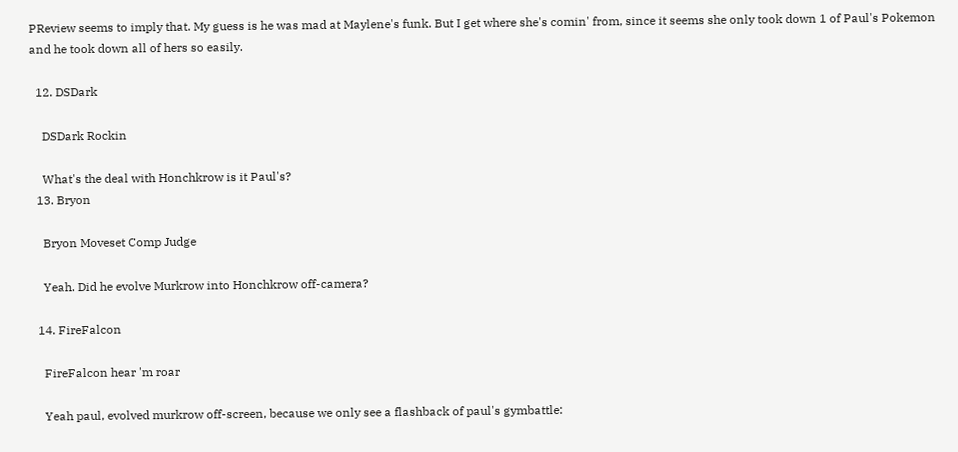PReview seems to imply that. My guess is he was mad at Maylene's funk. But I get where she's comin' from, since it seems she only took down 1 of Paul's Pokemon and he took down all of hers so easily.

  12. DSDark

    DSDark Rockin

    What's the deal with Honchkrow is it Paul's?
  13. Bryon

    Bryon Moveset Comp Judge

    Yeah. Did he evolve Murkrow into Honchkrow off-camera?

  14. FireFalcon

    FireFalcon hear 'm roar

    Yeah paul, evolved murkrow off-screen, because we only see a flashback of paul's gymbattle: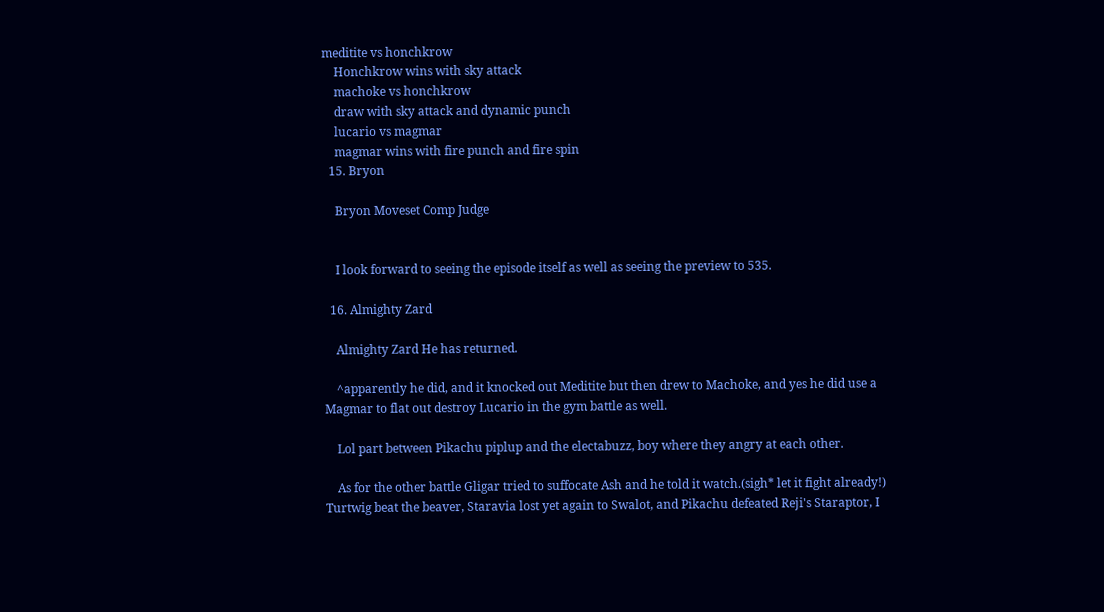meditite vs honchkrow
    Honchkrow wins with sky attack
    machoke vs honchkrow
    draw with sky attack and dynamic punch
    lucario vs magmar
    magmar wins with fire punch and fire spin
  15. Bryon

    Bryon Moveset Comp Judge


    I look forward to seeing the episode itself as well as seeing the preview to 535.

  16. Almighty Zard

    Almighty Zard He has returned.

    ^apparently he did, and it knocked out Meditite but then drew to Machoke, and yes he did use a Magmar to flat out destroy Lucario in the gym battle as well.

    Lol part between Pikachu piplup and the electabuzz, boy where they angry at each other.

    As for the other battle Gligar tried to suffocate Ash and he told it watch.(sigh* let it fight already!) Turtwig beat the beaver, Staravia lost yet again to Swalot, and Pikachu defeated Reji's Staraptor, I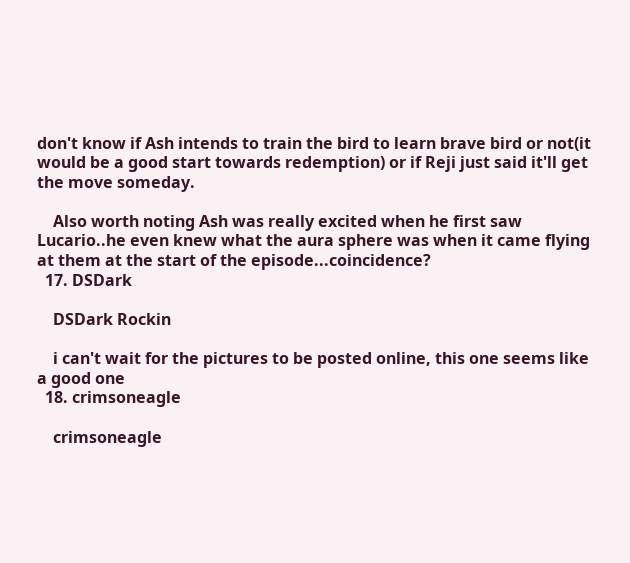don't know if Ash intends to train the bird to learn brave bird or not(it would be a good start towards redemption) or if Reji just said it'll get the move someday.

    Also worth noting Ash was really excited when he first saw Lucario..he even knew what the aura sphere was when it came flying at them at the start of the episode...coincidence?
  17. DSDark

    DSDark Rockin

    i can't wait for the pictures to be posted online, this one seems like a good one
  18. crimsoneagle

    crimsoneagle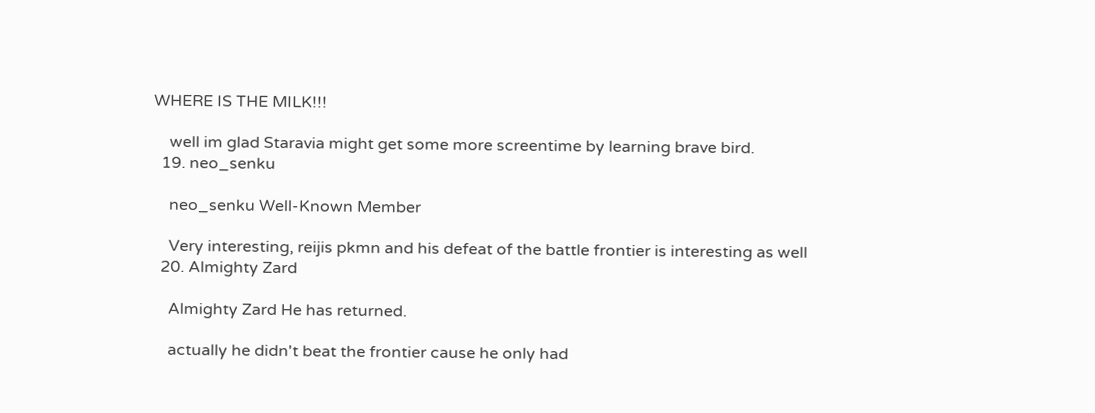WHERE IS THE MILK!!!

    well im glad Staravia might get some more screentime by learning brave bird.
  19. neo_senku

    neo_senku Well-Known Member

    Very interesting, reijis pkmn and his defeat of the battle frontier is interesting as well
  20. Almighty Zard

    Almighty Zard He has returned.

    actually he didn't beat the frontier cause he only had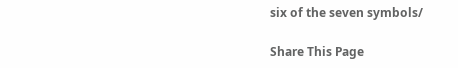six of the seven symbols/

Share This Page